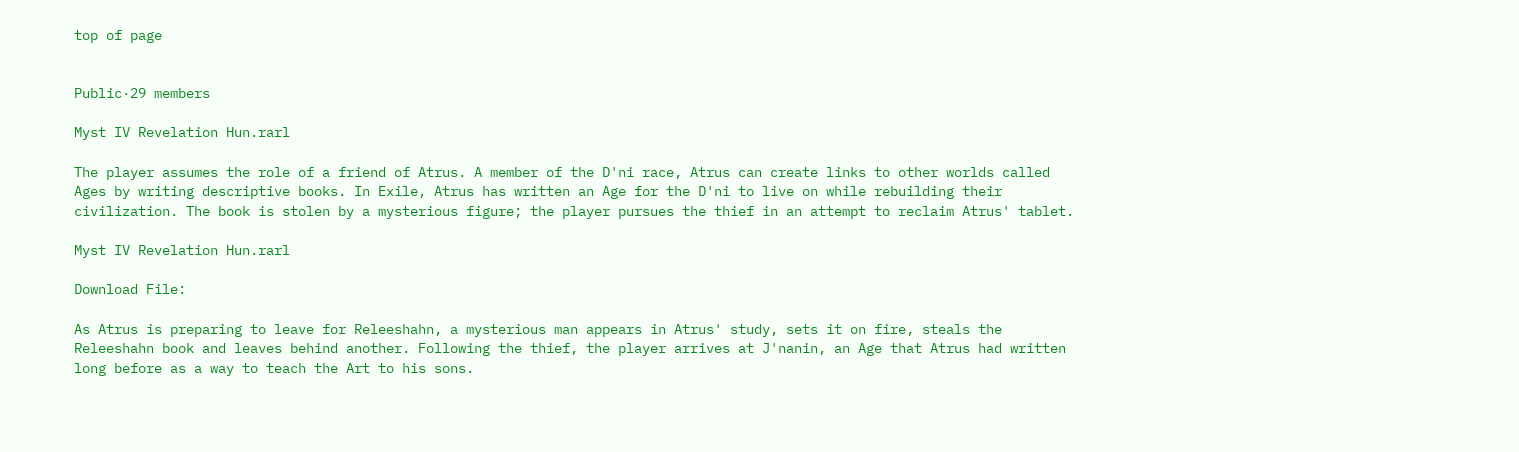top of page


Public·29 members

Myst IV Revelation Hun.rarl

The player assumes the role of a friend of Atrus. A member of the D'ni race, Atrus can create links to other worlds called Ages by writing descriptive books. In Exile, Atrus has written an Age for the D'ni to live on while rebuilding their civilization. The book is stolen by a mysterious figure; the player pursues the thief in an attempt to reclaim Atrus' tablet.

Myst IV Revelation Hun.rarl

Download File:

As Atrus is preparing to leave for Releeshahn, a mysterious man appears in Atrus' study, sets it on fire, steals the Releeshahn book and leaves behind another. Following the thief, the player arrives at J'nanin, an Age that Atrus had written long before as a way to teach the Art to his sons.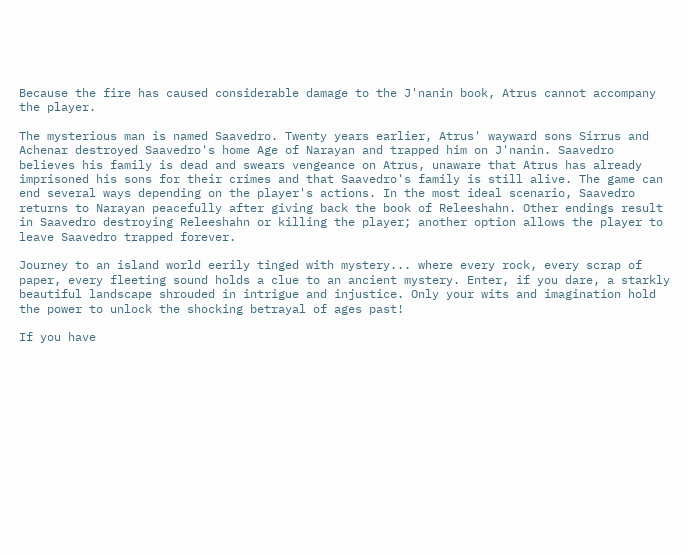Because the fire has caused considerable damage to the J'nanin book, Atrus cannot accompany the player.

The mysterious man is named Saavedro. Twenty years earlier, Atrus' wayward sons Sirrus and Achenar destroyed Saavedro's home Age of Narayan and trapped him on J'nanin. Saavedro believes his family is dead and swears vengeance on Atrus, unaware that Atrus has already imprisoned his sons for their crimes and that Saavedro's family is still alive. The game can end several ways depending on the player's actions. In the most ideal scenario, Saavedro returns to Narayan peacefully after giving back the book of Releeshahn. Other endings result in Saavedro destroying Releeshahn or killing the player; another option allows the player to leave Saavedro trapped forever.

Journey to an island world eerily tinged with mystery... where every rock, every scrap of paper, every fleeting sound holds a clue to an ancient mystery. Enter, if you dare, a starkly beautiful landscape shrouded in intrigue and injustice. Only your wits and imagination hold the power to unlock the shocking betrayal of ages past!

If you have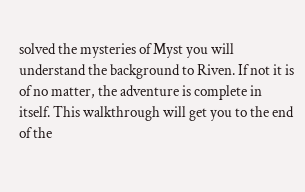solved the mysteries of Myst you will understand the background to Riven. If not it is of no matter, the adventure is complete in itself. This walkthrough will get you to the end of the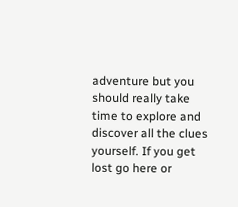adventure but you should really take time to explore and discover all the clues yourself. If you get lost go here or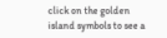click on the golden island symbols to see a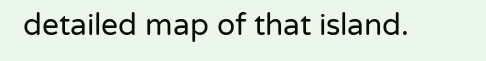detailed map of that island.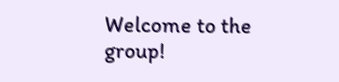Welcome to the group!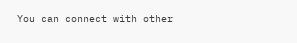You can connect with other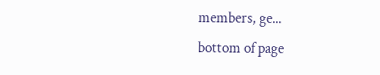members, ge...
bottom of page